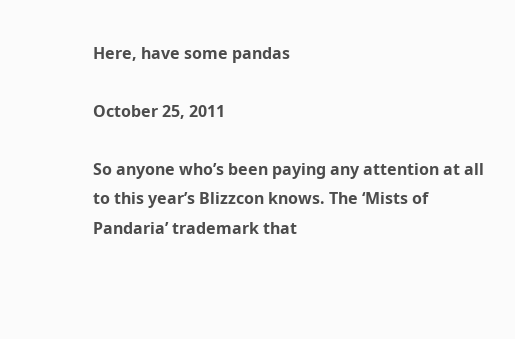Here, have some pandas

October 25, 2011

So anyone who’s been paying any attention at all to this year’s Blizzcon knows. The ‘Mists of Pandaria’ trademark that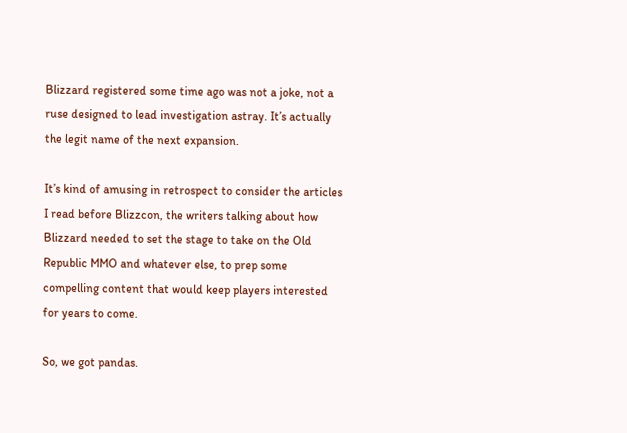Blizzard registered some time ago was not a joke, not a ruse designed to lead investigation astray. It’s actually the legit name of the next expansion.

It’s kind of amusing in retrospect to consider the articles I read before Blizzcon, the writers talking about how Blizzard needed to set the stage to take on the Old Republic MMO and whatever else, to prep some compelling content that would keep players interested for years to come.

So, we got pandas.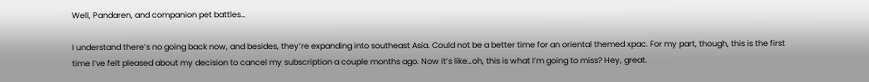Well, Pandaren, and companion pet battles…

I understand there’s no going back now, and besides, they’re expanding into southeast Asia. Could not be a better time for an oriental themed xpac. For my part, though, this is the first time I’ve felt pleased about my decision to cancel my subscription a couple months ago. Now it’s like…oh, this is what I’m going to miss? Hey, great.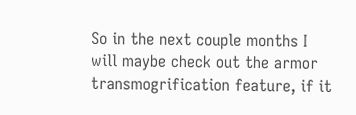So in the next couple months I will maybe check out the armor transmogrification feature, if it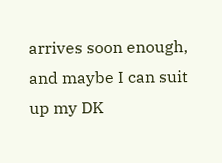arrives soon enough, and maybe I can suit up my DK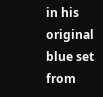in his original blue set from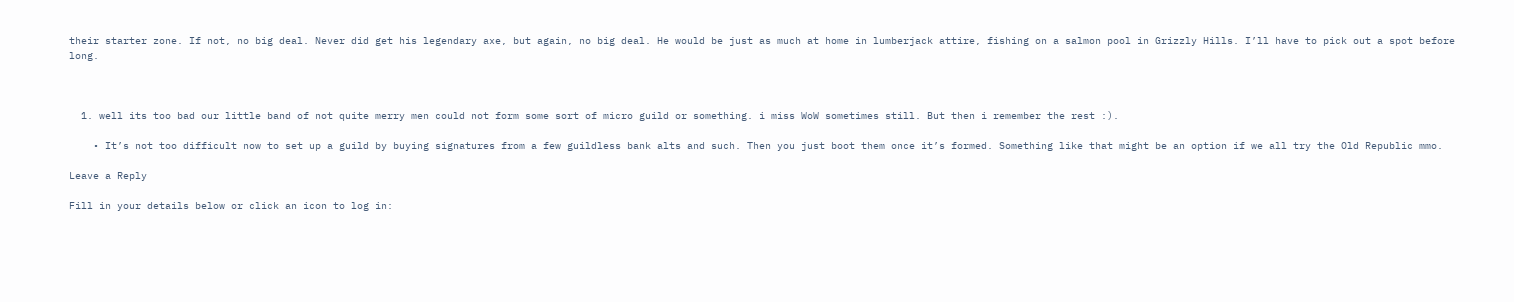their starter zone. If not, no big deal. Never did get his legendary axe, but again, no big deal. He would be just as much at home in lumberjack attire, fishing on a salmon pool in Grizzly Hills. I’ll have to pick out a spot before long.



  1. well its too bad our little band of not quite merry men could not form some sort of micro guild or something. i miss WoW sometimes still. But then i remember the rest :).

    • It’s not too difficult now to set up a guild by buying signatures from a few guildless bank alts and such. Then you just boot them once it’s formed. Something like that might be an option if we all try the Old Republic mmo.

Leave a Reply

Fill in your details below or click an icon to log in: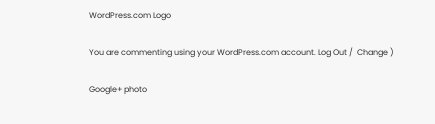WordPress.com Logo

You are commenting using your WordPress.com account. Log Out /  Change )

Google+ photo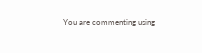You are commenting using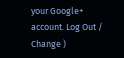your Google+ account. Log Out /  Change )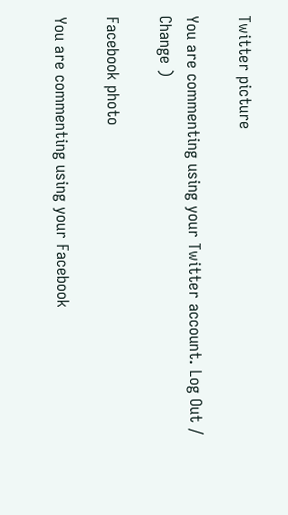Twitter picture

You are commenting using your Twitter account. Log Out /  Change )

Facebook photo

You are commenting using your Facebook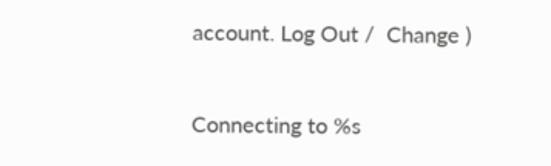account. Log Out /  Change )


Connecting to %s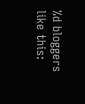%d bloggers like this: